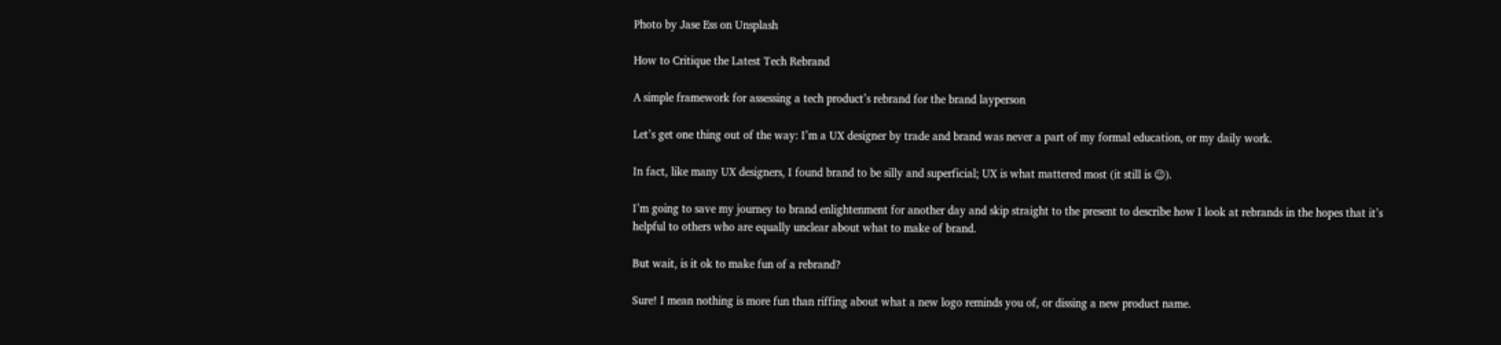Photo by Jase Ess on Unsplash

How to Critique the Latest Tech Rebrand

A simple framework for assessing a tech product’s rebrand for the brand layperson

Let’s get one thing out of the way: I’m a UX designer by trade and brand was never a part of my formal education, or my daily work.

In fact, like many UX designers, I found brand to be silly and superficial; UX is what mattered most (it still is 😉).

I’m going to save my journey to brand enlightenment for another day and skip straight to the present to describe how I look at rebrands in the hopes that it’s helpful to others who are equally unclear about what to make of brand.

But wait, is it ok to make fun of a rebrand?

Sure! I mean nothing is more fun than riffing about what a new logo reminds you of, or dissing a new product name.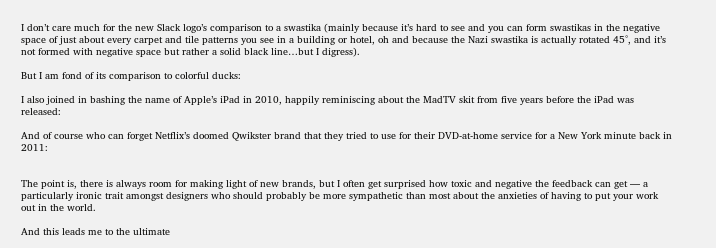I don’t care much for the new Slack logo’s comparison to a swastika (mainly because it’s hard to see and you can form swastikas in the negative space of just about every carpet and tile patterns you see in a building or hotel, oh and because the Nazi swastika is actually rotated 45°, and it’s not formed with negative space but rather a solid black line…but I digress).

But I am fond of its comparison to colorful ducks:

I also joined in bashing the name of Apple’s iPad in 2010, happily reminiscing about the MadTV skit from five years before the iPad was released:

And of course who can forget Netflix’s doomed Qwikster brand that they tried to use for their DVD-at-home service for a New York minute back in 2011:


The point is, there is always room for making light of new brands, but I often get surprised how toxic and negative the feedback can get — a particularly ironic trait amongst designers who should probably be more sympathetic than most about the anxieties of having to put your work out in the world.

And this leads me to the ultimate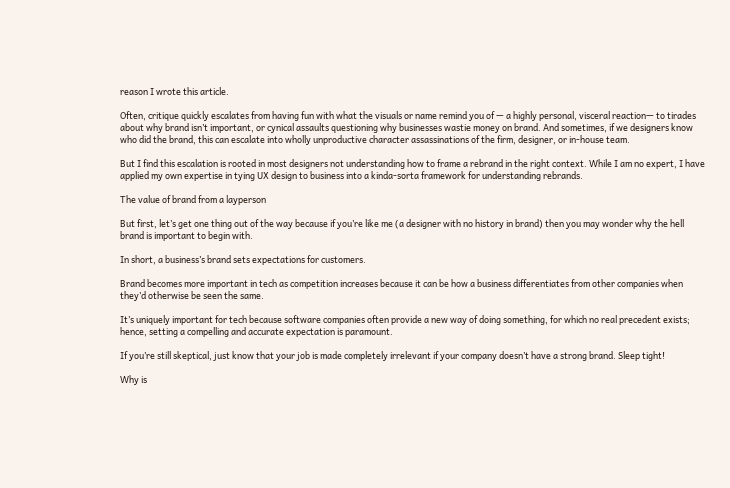reason I wrote this article.

Often, critique quickly escalates from having fun with what the visuals or name remind you of — a highly personal, visceral reaction— to tirades about why brand isn’t important, or cynical assaults questioning why businesses wastie money on brand. And sometimes, if we designers know who did the brand, this can escalate into wholly unproductive character assassinations of the firm, designer, or in-house team.

But I find this escalation is rooted in most designers not understanding how to frame a rebrand in the right context. While I am no expert, I have applied my own expertise in tying UX design to business into a kinda-sorta framework for understanding rebrands.

The value of brand from a layperson

But first, let’s get one thing out of the way because if you’re like me (a designer with no history in brand) then you may wonder why the hell brand is important to begin with.

In short, a business’s brand sets expectations for customers.

Brand becomes more important in tech as competition increases because it can be how a business differentiates from other companies when they’d otherwise be seen the same.

It’s uniquely important for tech because software companies often provide a new way of doing something, for which no real precedent exists; hence, setting a compelling and accurate expectation is paramount.

If you’re still skeptical, just know that your job is made completely irrelevant if your company doesn’t have a strong brand. Sleep tight!

Why is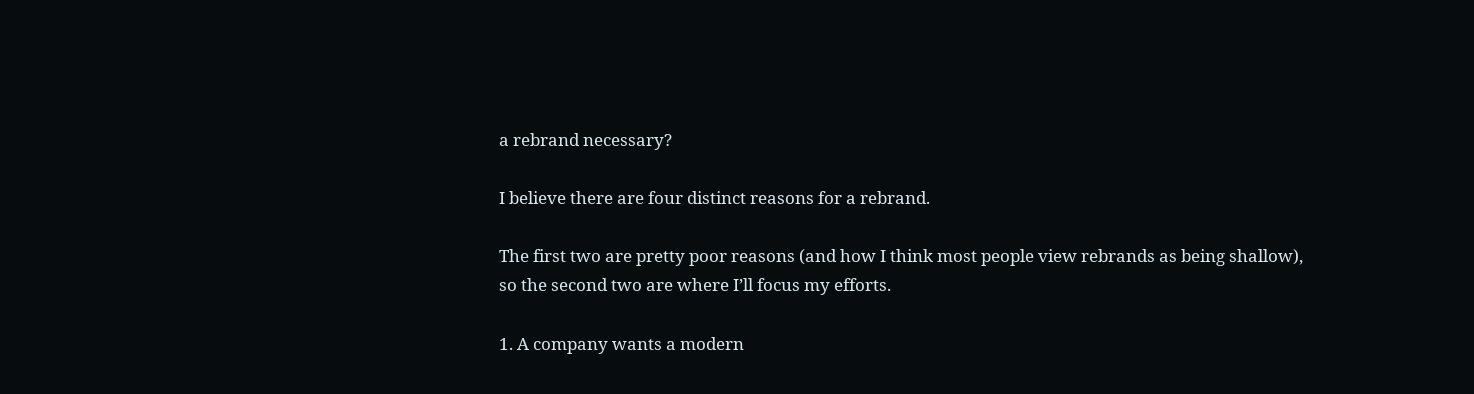a rebrand necessary?

I believe there are four distinct reasons for a rebrand.

The first two are pretty poor reasons (and how I think most people view rebrands as being shallow), so the second two are where I’ll focus my efforts.

1. A company wants a modern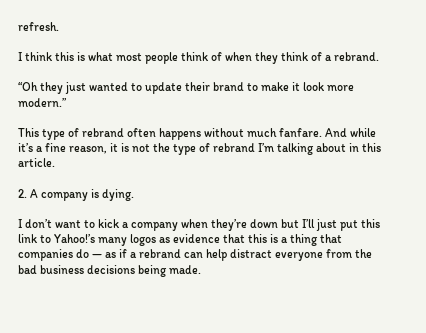refresh.

I think this is what most people think of when they think of a rebrand.

“Oh they just wanted to update their brand to make it look more modern.”

This type of rebrand often happens without much fanfare. And while it’s a fine reason, it is not the type of rebrand I’m talking about in this article.

2. A company is dying.

I don’t want to kick a company when they’re down but I’ll just put this link to Yahoo!’s many logos as evidence that this is a thing that companies do — as if a rebrand can help distract everyone from the bad business decisions being made.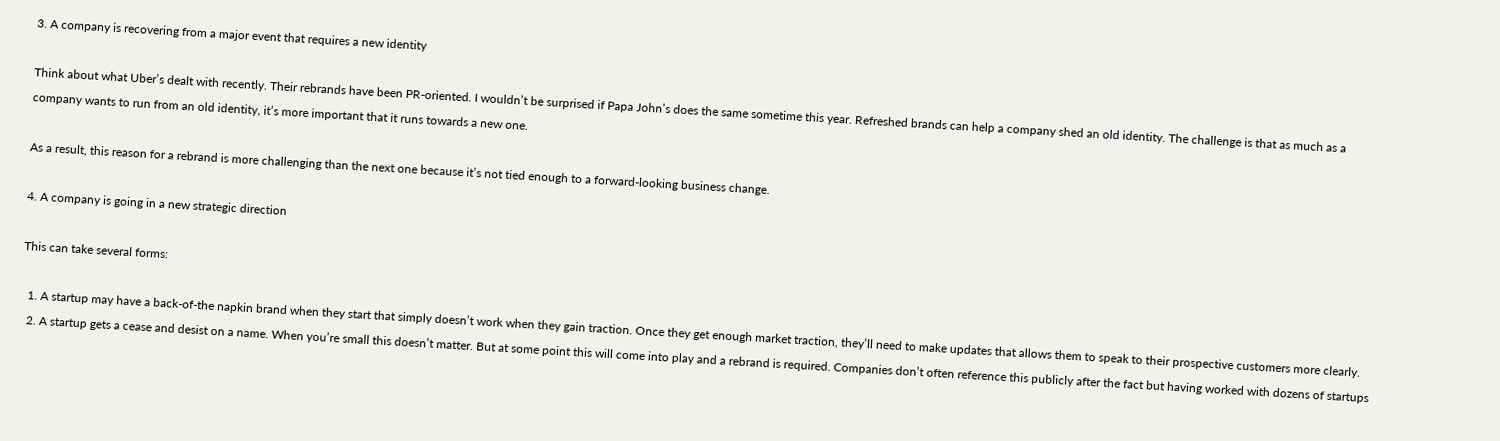3. A company is recovering from a major event that requires a new identity

Think about what Uber’s dealt with recently. Their rebrands have been PR-oriented. I wouldn’t be surprised if Papa John’s does the same sometime this year. Refreshed brands can help a company shed an old identity. The challenge is that as much as a company wants to run from an old identity, it’s more important that it runs towards a new one.

As a result, this reason for a rebrand is more challenging than the next one because it’s not tied enough to a forward-looking business change.

4. A company is going in a new strategic direction

This can take several forms:

  1. A startup may have a back-of-the napkin brand when they start that simply doesn’t work when they gain traction. Once they get enough market traction, they’ll need to make updates that allows them to speak to their prospective customers more clearly.
  2. A startup gets a cease and desist on a name. When you’re small this doesn’t matter. But at some point this will come into play and a rebrand is required. Companies don’t often reference this publicly after the fact but having worked with dozens of startups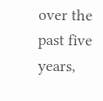over the past five years,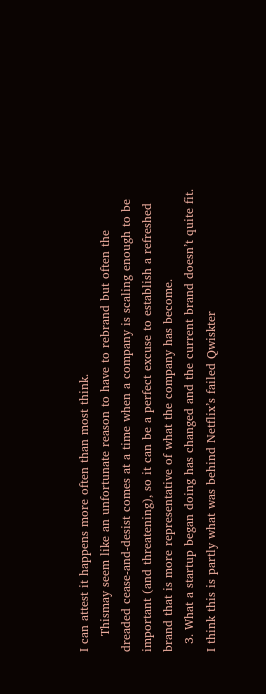I can attest it happens more often than most think.
    Thismay seem like an unfortunate reason to have to rebrand but often the dreaded cease-and-desist comes at a time when a company is scaling enough to be important (and threatening), so it can be a perfect excuse to establish a refreshed brand that is more representative of what the company has become.
  3. What a startup began doing has changed and the current brand doesn’t quite fit. I think this is partly what was behind Netflix’s failed Qwiskter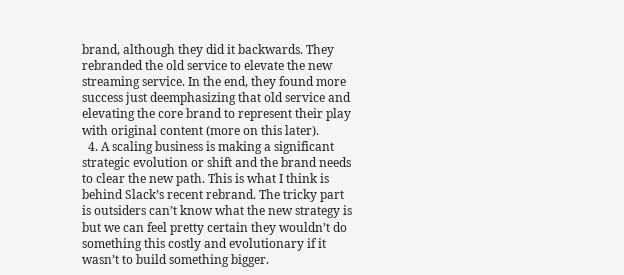brand, although they did it backwards. They rebranded the old service to elevate the new streaming service. In the end, they found more success just deemphasizing that old service and elevating the core brand to represent their play with original content (more on this later).
  4. A scaling business is making a significant strategic evolution or shift and the brand needs to clear the new path. This is what I think is behind Slack’s recent rebrand. The tricky part is outsiders can’t know what the new strategy is but we can feel pretty certain they wouldn’t do something this costly and evolutionary if it wasn’t to build something bigger.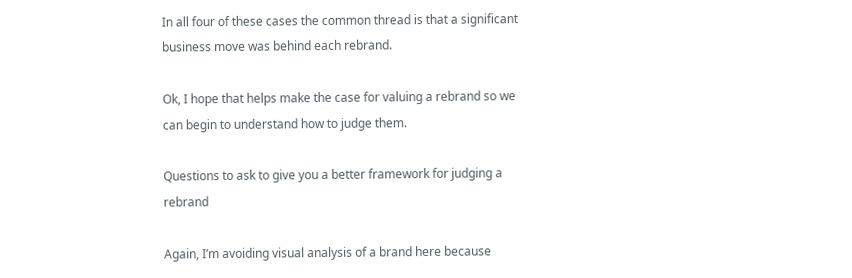In all four of these cases the common thread is that a significant business move was behind each rebrand.

Ok, I hope that helps make the case for valuing a rebrand so we can begin to understand how to judge them.

Questions to ask to give you a better framework for judging a rebrand

Again, I’m avoiding visual analysis of a brand here because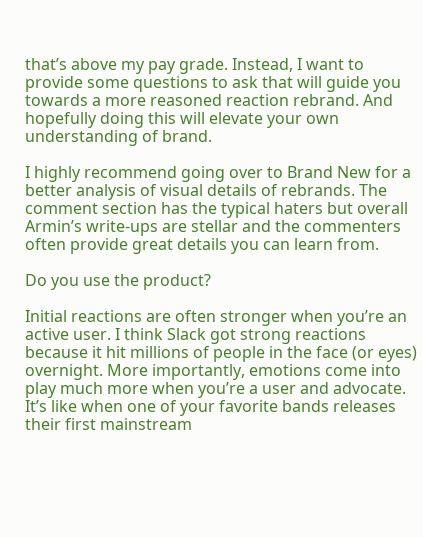that’s above my pay grade. Instead, I want to provide some questions to ask that will guide you towards a more reasoned reaction rebrand. And hopefully doing this will elevate your own understanding of brand.

I highly recommend going over to Brand New for a better analysis of visual details of rebrands. The comment section has the typical haters but overall Armin’s write-ups are stellar and the commenters often provide great details you can learn from.

Do you use the product?

Initial reactions are often stronger when you’re an active user. I think Slack got strong reactions because it hit millions of people in the face (or eyes) overnight. More importantly, emotions come into play much more when you’re a user and advocate. It’s like when one of your favorite bands releases their first mainstream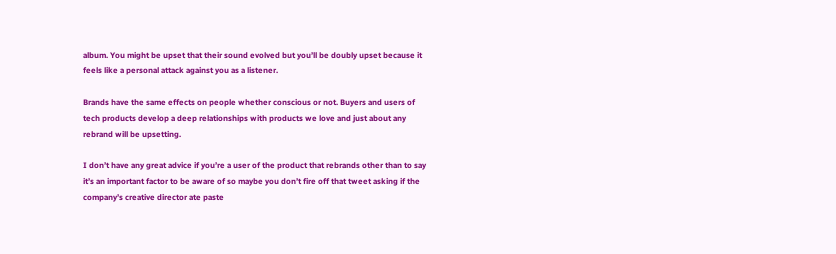album. You might be upset that their sound evolved but you’ll be doubly upset because it feels like a personal attack against you as a listener.

Brands have the same effects on people whether conscious or not. Buyers and users of tech products develop a deep relationships with products we love and just about any rebrand will be upsetting.

I don’t have any great advice if you’re a user of the product that rebrands other than to say it’s an important factor to be aware of so maybe you don’t fire off that tweet asking if the company’s creative director ate paste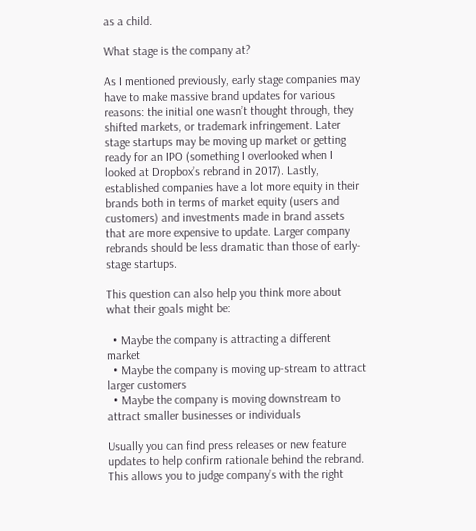as a child.

What stage is the company at?

As I mentioned previously, early stage companies may have to make massive brand updates for various reasons: the initial one wasn’t thought through, they shifted markets, or trademark infringement. Later stage startups may be moving up market or getting ready for an IPO (something I overlooked when I looked at Dropbox’s rebrand in 2017). Lastly, established companies have a lot more equity in their brands both in terms of market equity (users and customers) and investments made in brand assets that are more expensive to update. Larger company rebrands should be less dramatic than those of early-stage startups.

This question can also help you think more about what their goals might be:

  • Maybe the company is attracting a different market
  • Maybe the company is moving up-stream to attract larger customers
  • Maybe the company is moving downstream to attract smaller businesses or individuals

Usually you can find press releases or new feature updates to help confirm rationale behind the rebrand. This allows you to judge company’s with the right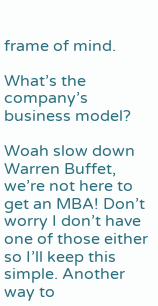frame of mind.

What’s the company’s business model?

Woah slow down Warren Buffet, we’re not here to get an MBA! Don’t worry I don’t have one of those either so I’ll keep this simple. Another way to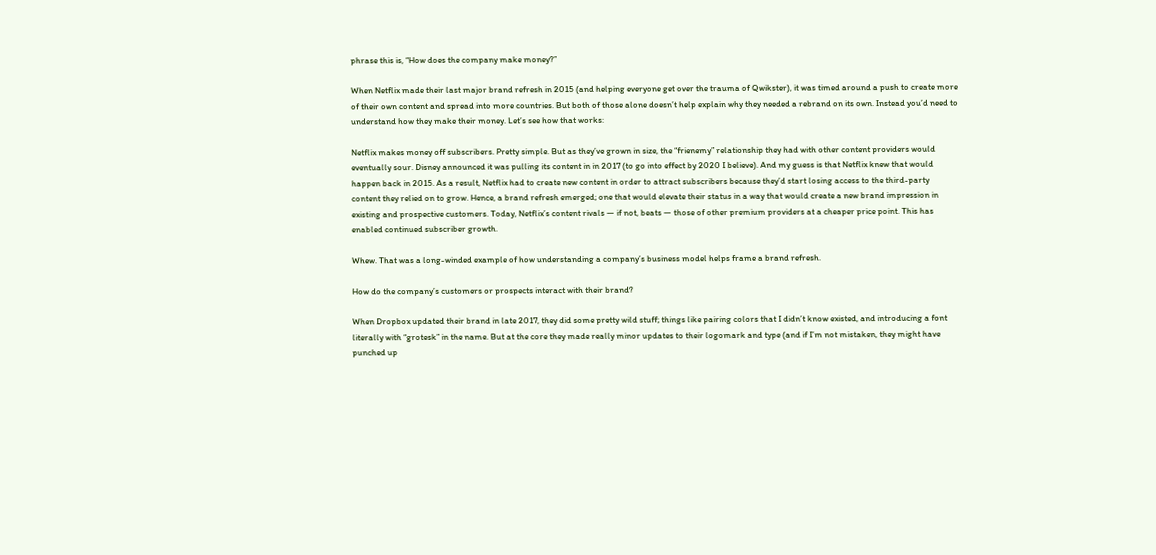phrase this is, “How does the company make money?”

When Netflix made their last major brand refresh in 2015 (and helping everyone get over the trauma of Qwikster), it was timed around a push to create more of their own content and spread into more countries. But both of those alone doesn’t help explain why they needed a rebrand on its own. Instead you’d need to understand how they make their money. Let’s see how that works:

Netflix makes money off subscribers. Pretty simple. But as they’ve grown in size, the “frienemy” relationship they had with other content providers would eventually sour. Disney announced it was pulling its content in in 2017 (to go into effect by 2020 I believe). And my guess is that Netflix knew that would happen back in 2015. As a result, Netflix had to create new content in order to attract subscribers because they’d start losing access to the third-party content they relied on to grow. Hence, a brand refresh emerged; one that would elevate their status in a way that would create a new brand impression in existing and prospective customers. Today, Netflix’s content rivals — if not, beats — those of other premium providers at a cheaper price point. This has enabled continued subscriber growth.

Whew. That was a long-winded example of how understanding a company’s business model helps frame a brand refresh.

How do the company’s customers or prospects interact with their brand?

When Dropbox updated their brand in late 2017, they did some pretty wild stuff; things like pairing colors that I didn’t know existed, and introducing a font literally with “grotesk” in the name. But at the core they made really minor updates to their logomark and type (and if I’m not mistaken, they might have punched up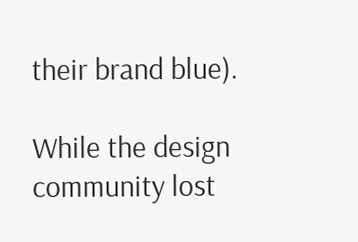their brand blue).

While the design community lost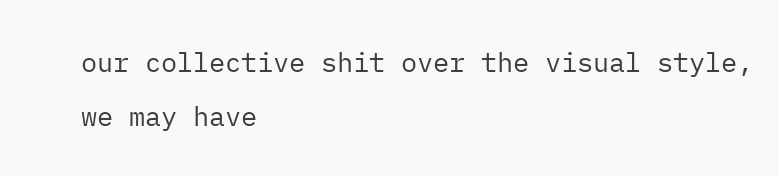our collective shit over the visual style, we may have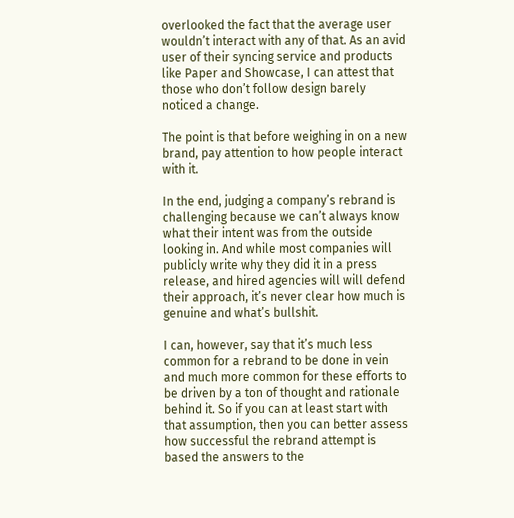overlooked the fact that the average user wouldn’t interact with any of that. As an avid user of their syncing service and products like Paper and Showcase, I can attest that those who don’t follow design barely noticed a change.

The point is that before weighing in on a new brand, pay attention to how people interact with it.

In the end, judging a company’s rebrand is challenging because we can’t always know what their intent was from the outside looking in. And while most companies will publicly write why they did it in a press release, and hired agencies will will defend their approach, it’s never clear how much is genuine and what’s bullshit.

I can, however, say that it’s much less common for a rebrand to be done in vein and much more common for these efforts to be driven by a ton of thought and rationale behind it. So if you can at least start with that assumption, then you can better assess how successful the rebrand attempt is based the answers to the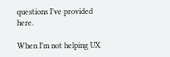questions I’ve provided here.

When I’m not helping UX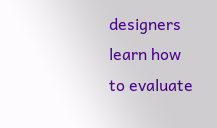designers learn how to evaluate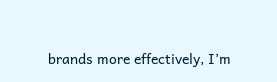brands more effectively, I’m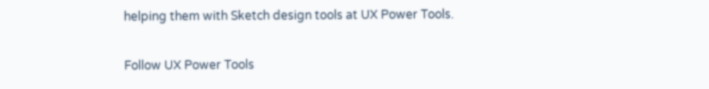helping them with Sketch design tools at UX Power Tools.

Follow UX Power Tools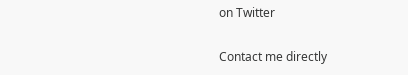on Twitter

Contact me directly